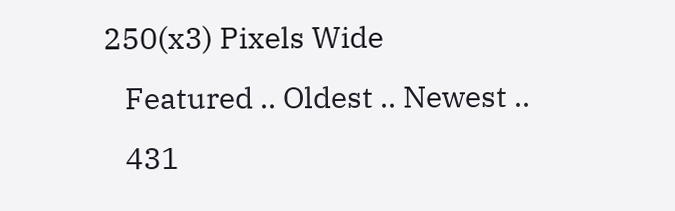250(x3) Pixels Wide
   Featured .. Oldest .. Newest ..
   431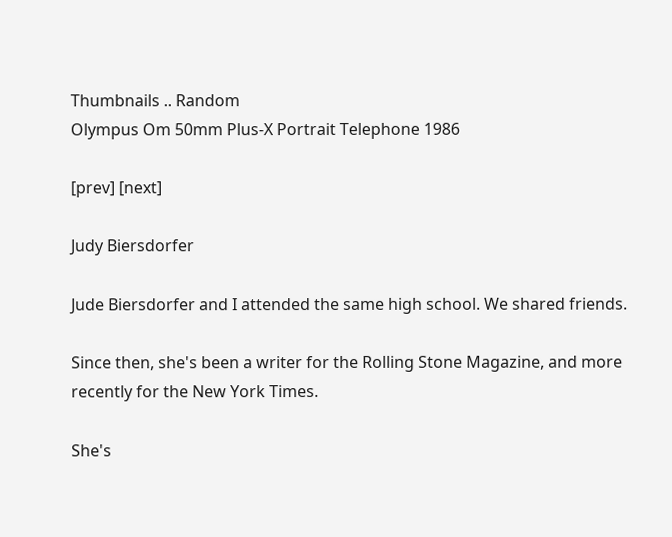Thumbnails .. Random
Olympus Om 50mm Plus-X Portrait Telephone 1986

[prev] [next]

Judy Biersdorfer

Jude Biersdorfer and I attended the same high school. We shared friends.

Since then, she's been a writer for the Rolling Stone Magazine, and more recently for the New York Times.

She's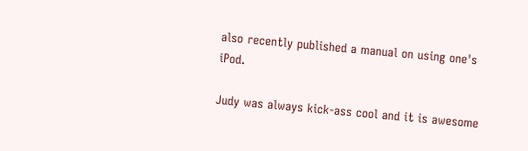also recently published a manual on using one's iPod.

Judy was always kick-ass cool and it is awesome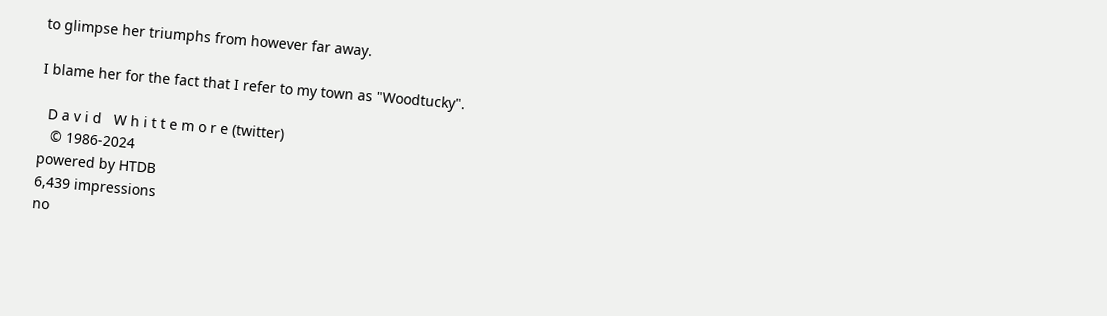to glimpse her triumphs from however far away.

I blame her for the fact that I refer to my town as "Woodtucky".

  D a v i d   W h i t t e m o r e (twitter)
   © 1986-2024
powered by HTDB
6,439 impressions
no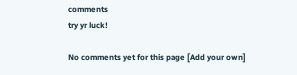comments
try yr luck!

No comments yet for this page [Add your own]